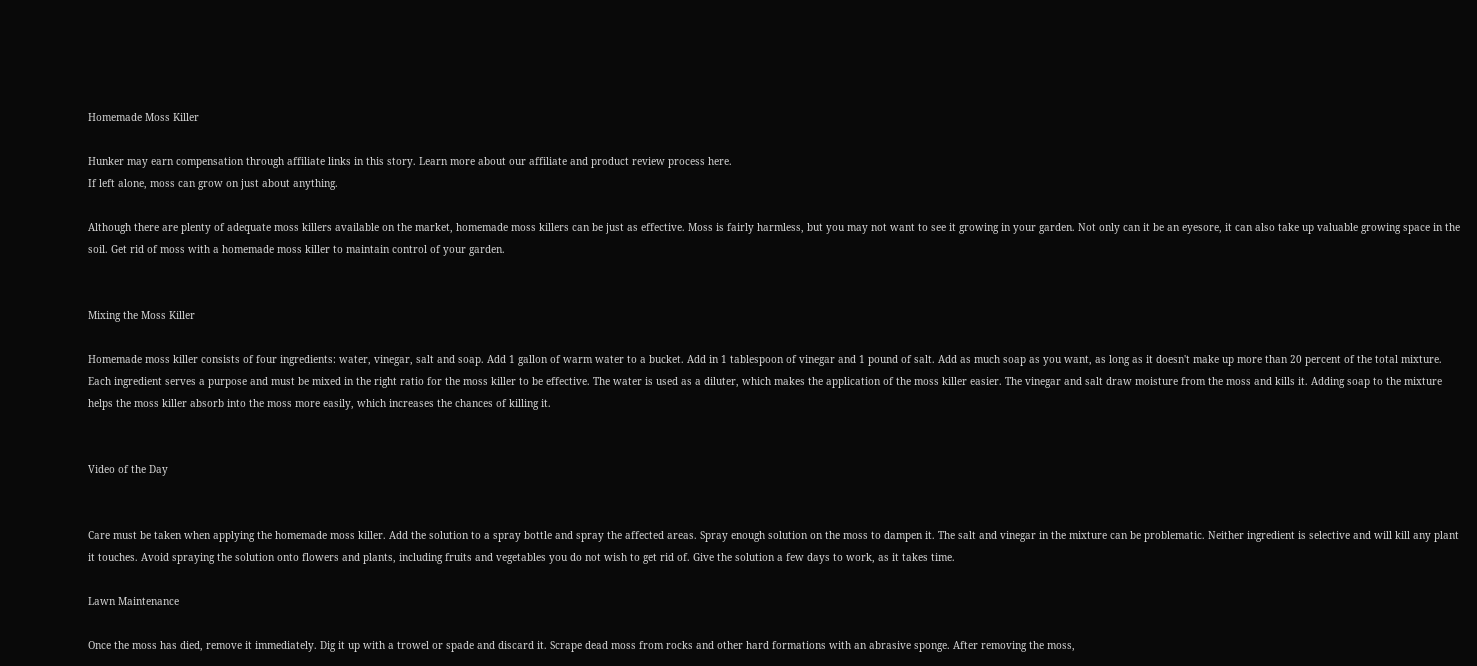Homemade Moss Killer

Hunker may earn compensation through affiliate links in this story. Learn more about our affiliate and product review process here.
If left alone, moss can grow on just about anything.

Although there are plenty of adequate moss killers available on the market, homemade moss killers can be just as effective. Moss is fairly harmless, but you may not want to see it growing in your garden. Not only can it be an eyesore, it can also take up valuable growing space in the soil. Get rid of moss with a homemade moss killer to maintain control of your garden.


Mixing the Moss Killer

Homemade moss killer consists of four ingredients: water, vinegar, salt and soap. Add 1 gallon of warm water to a bucket. Add in 1 tablespoon of vinegar and 1 pound of salt. Add as much soap as you want, as long as it doesn't make up more than 20 percent of the total mixture. Each ingredient serves a purpose and must be mixed in the right ratio for the moss killer to be effective. The water is used as a diluter, which makes the application of the moss killer easier. The vinegar and salt draw moisture from the moss and kills it. Adding soap to the mixture helps the moss killer absorb into the moss more easily, which increases the chances of killing it.


Video of the Day


Care must be taken when applying the homemade moss killer. Add the solution to a spray bottle and spray the affected areas. Spray enough solution on the moss to dampen it. The salt and vinegar in the mixture can be problematic. Neither ingredient is selective and will kill any plant it touches. Avoid spraying the solution onto flowers and plants, including fruits and vegetables you do not wish to get rid of. Give the solution a few days to work, as it takes time.

Lawn Maintenance

Once the moss has died, remove it immediately. Dig it up with a trowel or spade and discard it. Scrape dead moss from rocks and other hard formations with an abrasive sponge. After removing the moss,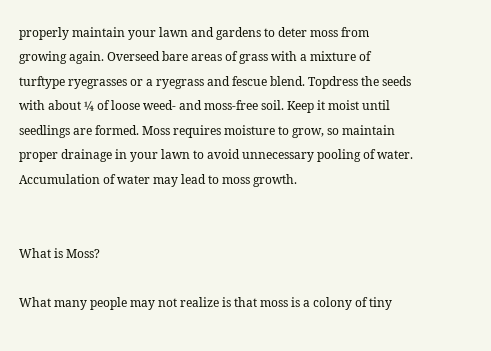properly maintain your lawn and gardens to deter moss from growing again. Overseed bare areas of grass with a mixture of turftype ryegrasses or a ryegrass and fescue blend. Topdress the seeds with about ¼ of loose weed- and moss-free soil. Keep it moist until seedlings are formed. Moss requires moisture to grow, so maintain proper drainage in your lawn to avoid unnecessary pooling of water. Accumulation of water may lead to moss growth.


What is Moss?

What many people may not realize is that moss is a colony of tiny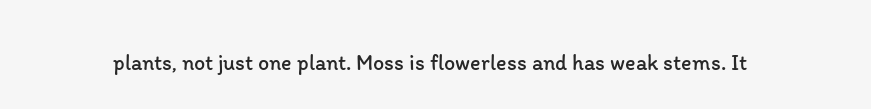plants, not just one plant. Moss is flowerless and has weak stems. It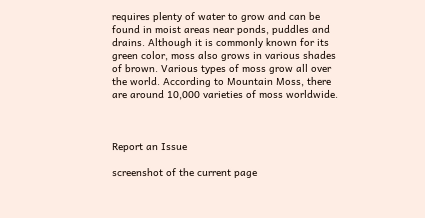requires plenty of water to grow and can be found in moist areas near ponds, puddles and drains. Although it is commonly known for its green color, moss also grows in various shades of brown. Various types of moss grow all over the world. According to Mountain Moss, there are around 10,000 varieties of moss worldwide.



Report an Issue

screenshot of the current page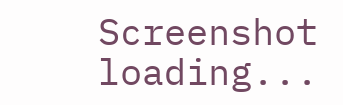Screenshot loading...